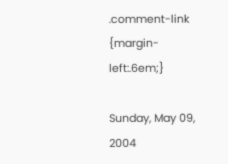.comment-link {margin-left:.6em;}

Sunday, May 09, 2004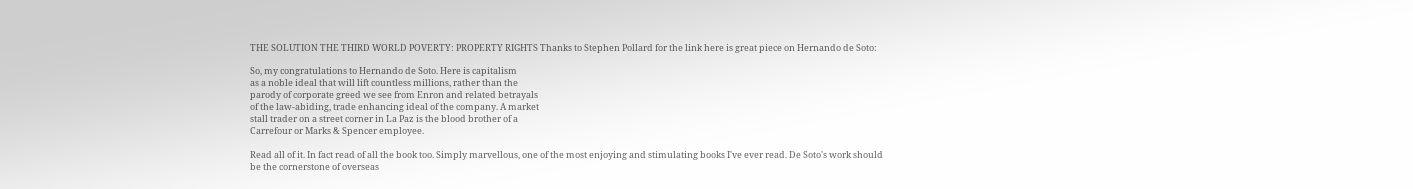THE SOLUTION THE THIRD WORLD POVERTY: PROPERTY RIGHTS Thanks to Stephen Pollard for the link here is great piece on Hernando de Soto:

So, my congratulations to Hernando de Soto. Here is capitalism
as a noble ideal that will lift countless millions, rather than the
parody of corporate greed we see from Enron and related betrayals
of the law-abiding, trade enhancing ideal of the company. A market
stall trader on a street corner in La Paz is the blood brother of a
Carrefour or Marks & Spencer employee.

Read all of it. In fact read of all the book too. Simply marvellous, one of the most enjoying and stimulating books I've ever read. De Soto's work should be the cornerstone of overseas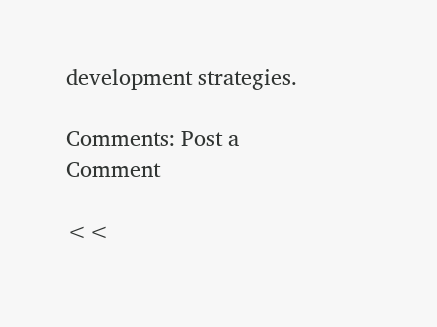development strategies.

Comments: Post a Comment

<<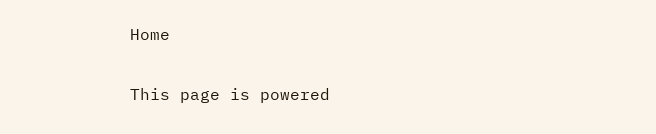Home

This page is powered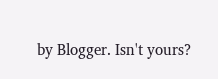by Blogger. Isn't yours?